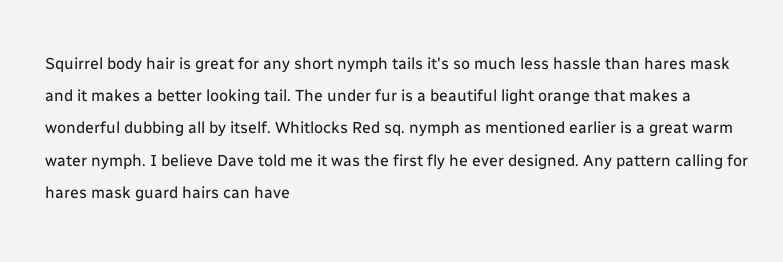Squirrel body hair is great for any short nymph tails it's so much less hassle than hares mask and it makes a better looking tail. The under fur is a beautiful light orange that makes a wonderful dubbing all by itself. Whitlocks Red sq. nymph as mentioned earlier is a great warm water nymph. I believe Dave told me it was the first fly he ever designed. Any pattern calling for hares mask guard hairs can have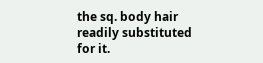the sq. body hair readily substituted for it.